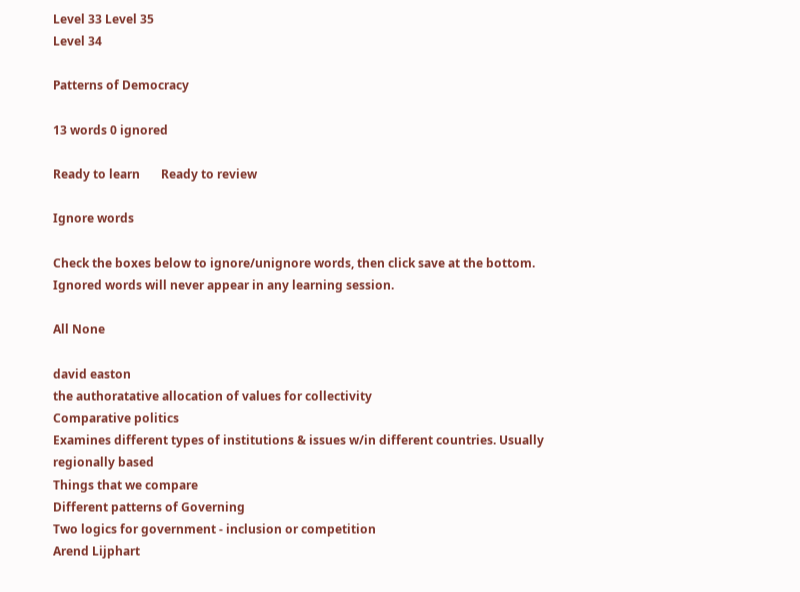Level 33 Level 35
Level 34

Patterns of Democracy

13 words 0 ignored

Ready to learn       Ready to review

Ignore words

Check the boxes below to ignore/unignore words, then click save at the bottom. Ignored words will never appear in any learning session.

All None

david easton
the authoratative allocation of values for collectivity
Comparative politics
Examines different types of institutions & issues w/in different countries. Usually regionally based
Things that we compare
Different patterns of Governing
Two logics for government - inclusion or competition
Arend Lijphart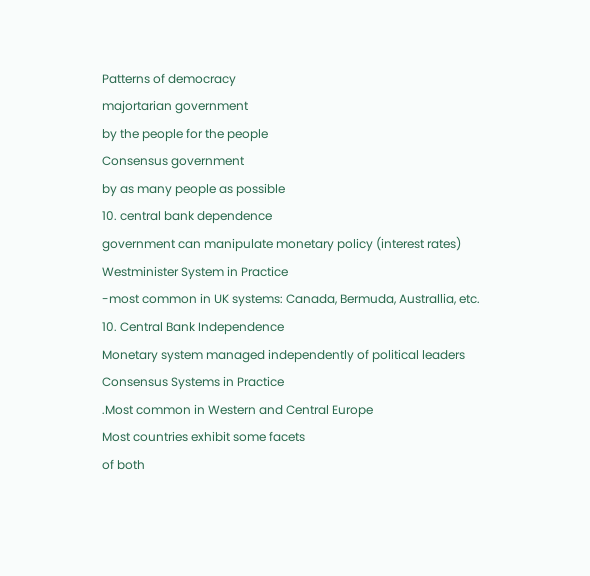Patterns of democracy
majortarian government
by the people for the people
Consensus government
by as many people as possible
10. central bank dependence
government can manipulate monetary policy (interest rates)
Westminister System in Practice
-most common in UK systems: Canada, Bermuda, Australlia, etc.
10. Central Bank Independence
Monetary system managed independently of political leaders
Consensus Systems in Practice
.Most common in Western and Central Europe
Most countries exhibit some facets
of both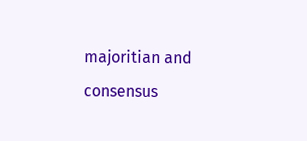majoritian and consensus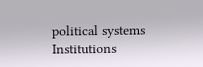political systems
Institutions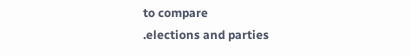to compare
.elections and parties